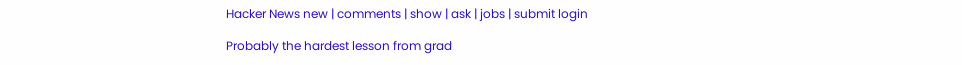Hacker News new | comments | show | ask | jobs | submit login

Probably the hardest lesson from grad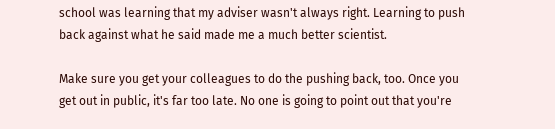school was learning that my adviser wasn't always right. Learning to push back against what he said made me a much better scientist.

Make sure you get your colleagues to do the pushing back, too. Once you get out in public, it's far too late. No one is going to point out that you're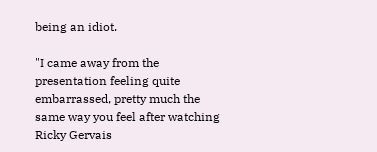being an idiot.

"I came away from the presentation feeling quite embarrassed, pretty much the same way you feel after watching Ricky Gervais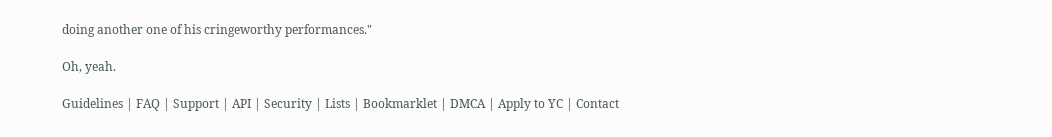doing another one of his cringeworthy performances."

Oh, yeah.

Guidelines | FAQ | Support | API | Security | Lists | Bookmarklet | DMCA | Apply to YC | Contact